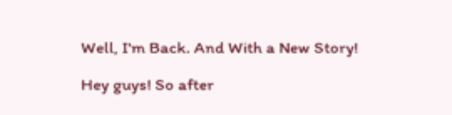Well, I'm Back. And With a New Story!

Hey guys! So after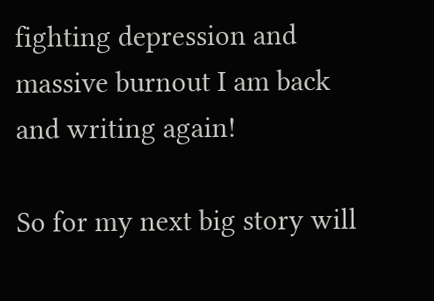fighting depression and massive burnout I am back and writing again!

So for my next big story will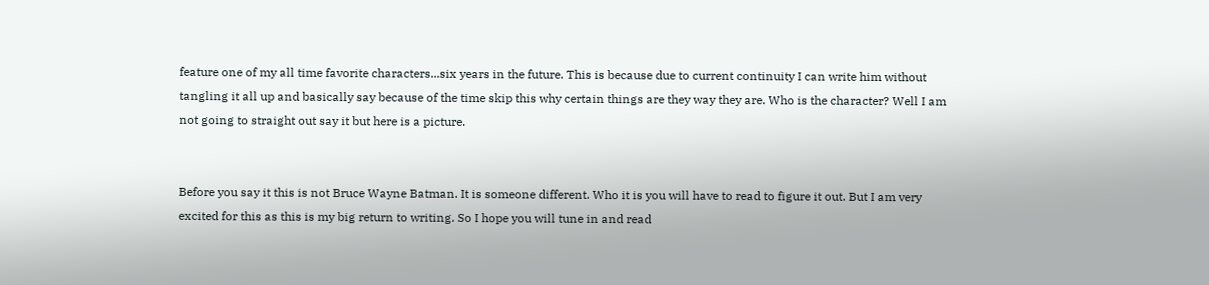feature one of my all time favorite characters...six years in the future. This is because due to current continuity I can write him without tangling it all up and basically say because of the time skip this why certain things are they way they are. Who is the character? Well I am not going to straight out say it but here is a picture.


Before you say it this is not Bruce Wayne Batman. It is someone different. Who it is you will have to read to figure it out. But I am very excited for this as this is my big return to writing. So I hope you will tune in and read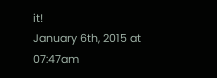it!
January 6th, 2015 at 07:47am